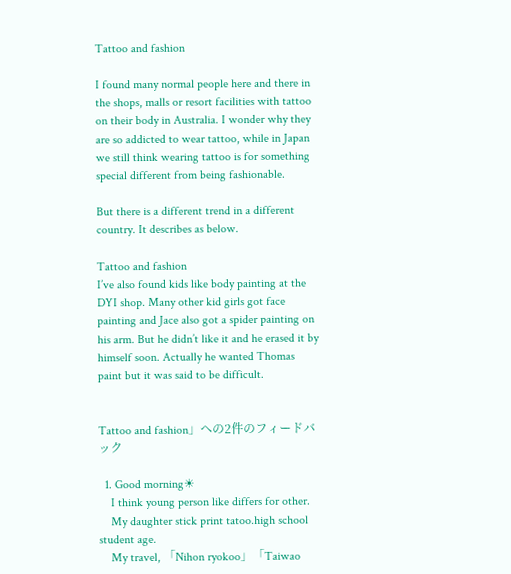Tattoo and fashion

I found many normal people here and there in the shops, malls or resort facilities with tattoo on their body in Australia. I wonder why they are so addicted to wear tattoo, while in Japan we still think wearing tattoo is for something special different from being fashionable.

But there is a different trend in a different country. It describes as below.

Tattoo and fashion
I’ve also found kids like body painting at the DYI shop. Many other kid girls got face painting and Jace also got a spider painting on his arm. But he didn’t like it and he erased it by himself soon. Actually he wanted Thomas paint but it was said to be difficult.


Tattoo and fashion」への2件のフィードバック

  1. Good morning☀
    I think young person like differs for other.
    My daughter stick print tatoo.high school student age.
    My travel, 「Nihon ryokoo」「Taiwao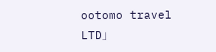ootomo travel LTD」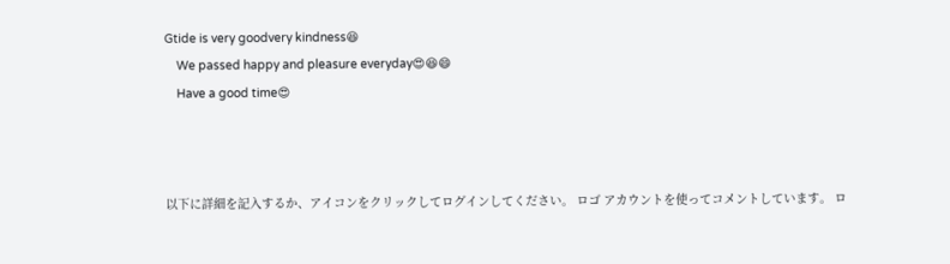Gtide is very goodvery kindness😆
    We passed happy and pleasure everyday😍😆😄
    Have a good time😍



以下に詳細を記入するか、アイコンをクリックしてログインしてください。 ロゴ アカウントを使ってコメントしています。 ロ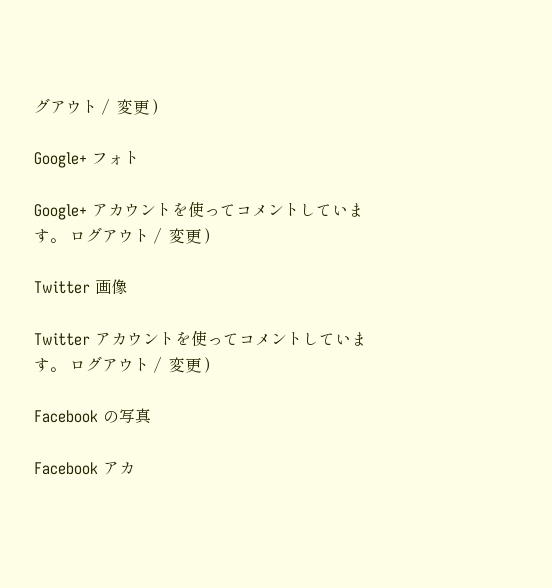グアウト /  変更 )

Google+ フォト

Google+ アカウントを使ってコメントしています。 ログアウト /  変更 )

Twitter 画像

Twitter アカウントを使ってコメントしています。 ログアウト /  変更 )

Facebook の写真

Facebook アカ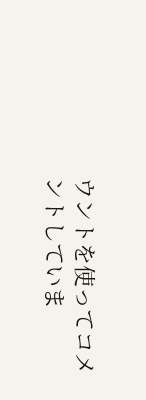ウントを使ってコメントしていま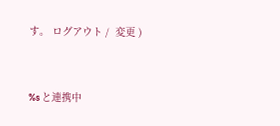す。 ログアウト /  変更 )


%s と連携中